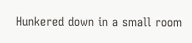Hunkered down in a small room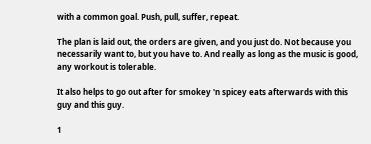with a common goal. Push, pull, suffer, repeat.

The plan is laid out, the orders are given, and you just do. Not because you necessarily want to, but you have to. And really as long as the music is good, any workout is tolerable.

It also helps to go out after for smokey 'n spicey eats afterwards with this guy and this guy.

1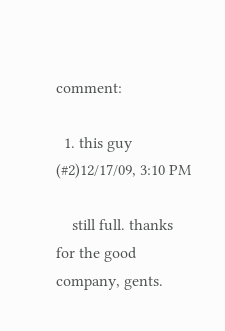comment:

  1. this guy (#2)12/17/09, 3:10 PM

    still full. thanks for the good company, gents.